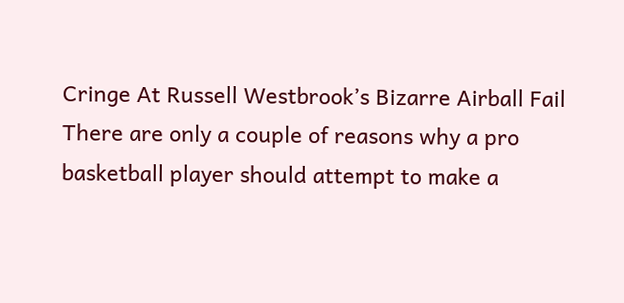Cringe At Russell Westbrook’s Bizarre Airball Fail
There are only a couple of reasons why a pro basketball player should attempt to make a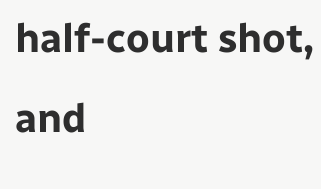half-court shot, and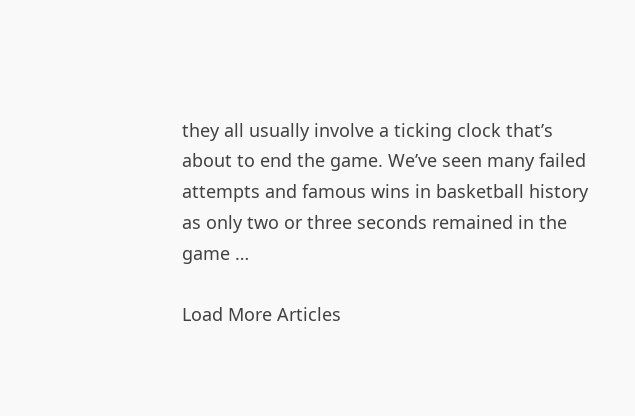they all usually involve a ticking clock that’s about to end the game. We’ve seen many failed attempts and famous wins in basketball history as only two or three seconds remained in the game …

Load More Articles